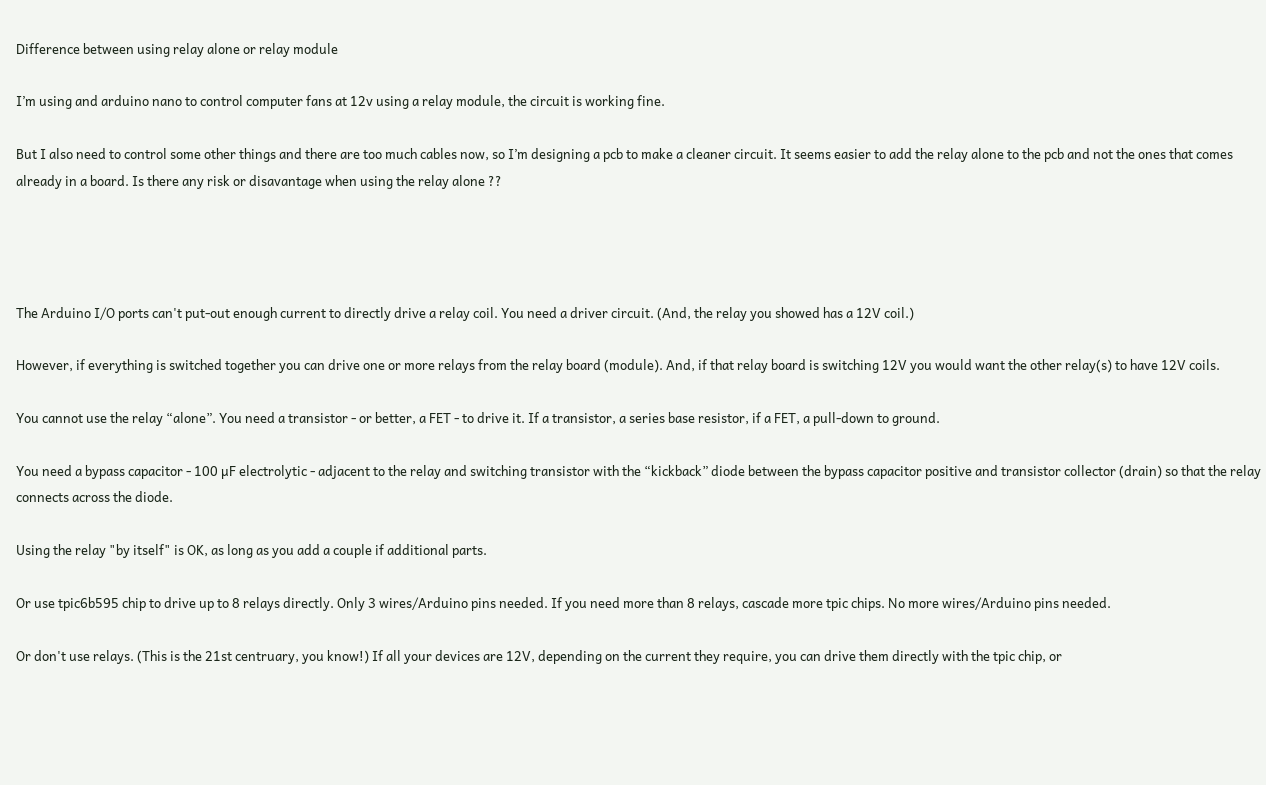Difference between using relay alone or relay module

I’m using and arduino nano to control computer fans at 12v using a relay module, the circuit is working fine.

But I also need to control some other things and there are too much cables now, so I’m designing a pcb to make a cleaner circuit. It seems easier to add the relay alone to the pcb and not the ones that comes already in a board. Is there any risk or disavantage when using the relay alone ??




The Arduino I/O ports can't put-out enough current to directly drive a relay coil. You need a driver circuit. (And, the relay you showed has a 12V coil.)

However, if everything is switched together you can drive one or more relays from the relay board (module). And, if that relay board is switching 12V you would want the other relay(s) to have 12V coils.

You cannot use the relay “alone”. You need a transistor - or better, a FET - to drive it. If a transistor, a series base resistor, if a FET, a pull-down to ground.

You need a bypass capacitor - 100 µF electrolytic - adjacent to the relay and switching transistor with the “kickback” diode between the bypass capacitor positive and transistor collector (drain) so that the relay connects across the diode.

Using the relay "by itself" is OK, as long as you add a couple if additional parts.

Or use tpic6b595 chip to drive up to 8 relays directly. Only 3 wires/Arduino pins needed. If you need more than 8 relays, cascade more tpic chips. No more wires/Arduino pins needed.

Or don't use relays. (This is the 21st centruary, you know!) If all your devices are 12V, depending on the current they require, you can drive them directly with the tpic chip, or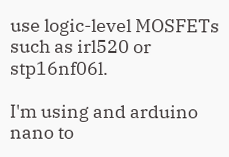use logic-level MOSFETs such as irl520 or stp16nf06l.

I'm using and arduino nano to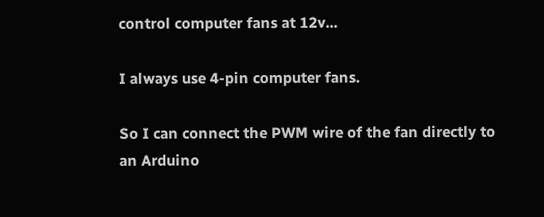control computer fans at 12v...

I always use 4-pin computer fans.

So I can connect the PWM wire of the fan directly to an Arduino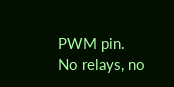PWM pin.
No relays, no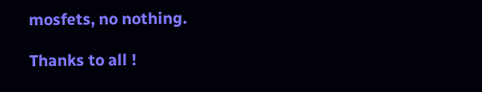mosfets, no nothing.

Thanks to all !